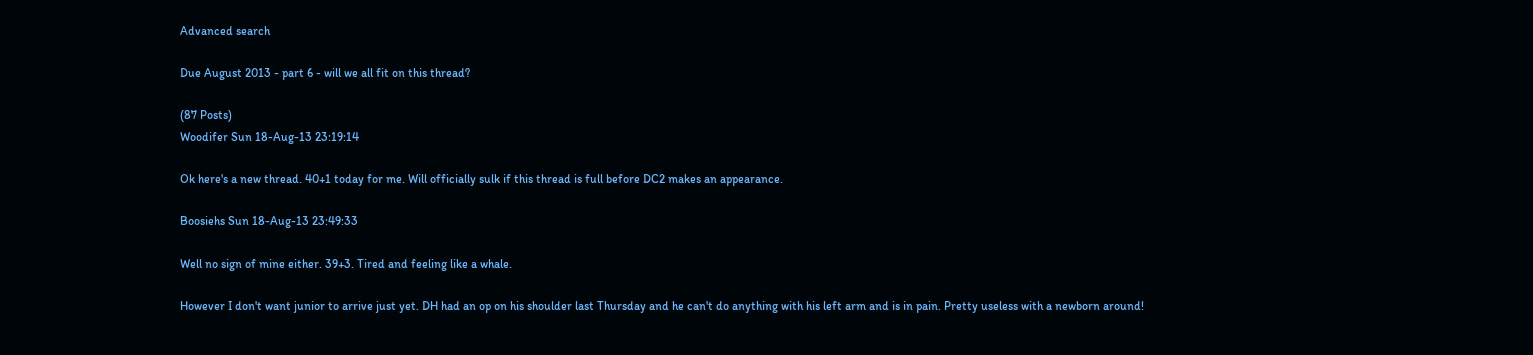Advanced search

Due August 2013 - part 6 - will we all fit on this thread?

(87 Posts)
Woodifer Sun 18-Aug-13 23:19:14

Ok here's a new thread. 40+1 today for me. Will officially sulk if this thread is full before DC2 makes an appearance.

Boosiehs Sun 18-Aug-13 23:49:33

Well no sign of mine either. 39+3. Tired and feeling like a whale.

However I don't want junior to arrive just yet. DH had an op on his shoulder last Thursday and he can't do anything with his left arm and is in pain. Pretty useless with a newborn around!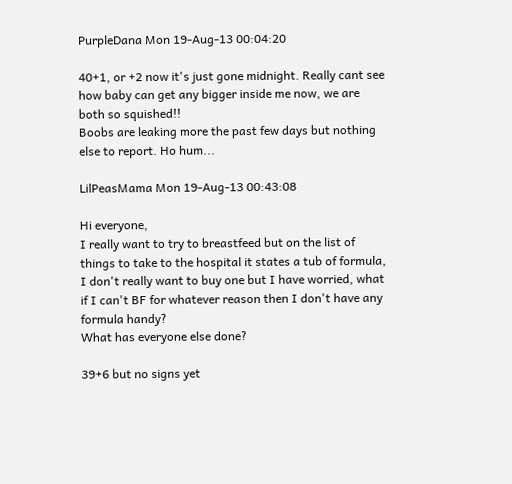PurpleDana Mon 19-Aug-13 00:04:20

40+1, or +2 now it's just gone midnight. Really cant see how baby can get any bigger inside me now, we are both so squished!!
Boobs are leaking more the past few days but nothing else to report. Ho hum...

LilPeasMama Mon 19-Aug-13 00:43:08

Hi everyone,
I really want to try to breastfeed but on the list of things to take to the hospital it states a tub of formula, I don't really want to buy one but I have worried, what if I can't BF for whatever reason then I don't have any formula handy?
What has everyone else done?

39+6 but no signs yet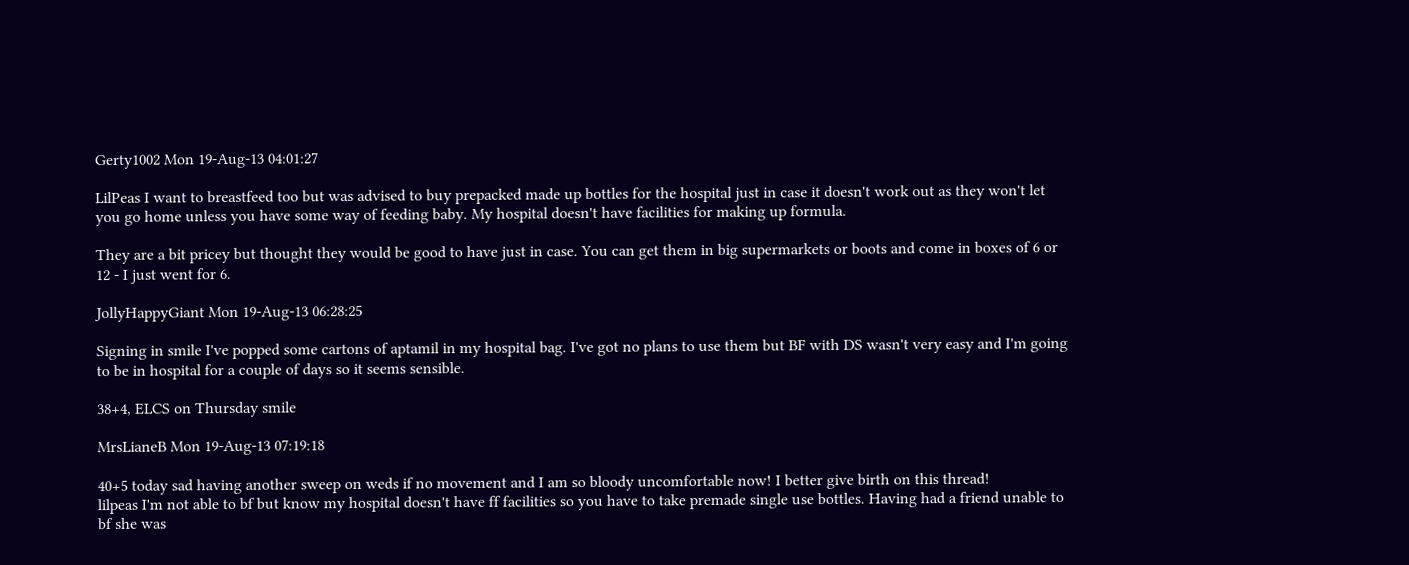Gerty1002 Mon 19-Aug-13 04:01:27

LilPeas I want to breastfeed too but was advised to buy prepacked made up bottles for the hospital just in case it doesn't work out as they won't let you go home unless you have some way of feeding baby. My hospital doesn't have facilities for making up formula.

They are a bit pricey but thought they would be good to have just in case. You can get them in big supermarkets or boots and come in boxes of 6 or 12 - I just went for 6.

JollyHappyGiant Mon 19-Aug-13 06:28:25

Signing in smile I've popped some cartons of aptamil in my hospital bag. I've got no plans to use them but BF with DS wasn't very easy and I'm going to be in hospital for a couple of days so it seems sensible.

38+4, ELCS on Thursday smile

MrsLianeB Mon 19-Aug-13 07:19:18

40+5 today sad having another sweep on weds if no movement and I am so bloody uncomfortable now! I better give birth on this thread!
lilpeas I'm not able to bf but know my hospital doesn't have ff facilities so you have to take premade single use bottles. Having had a friend unable to bf she was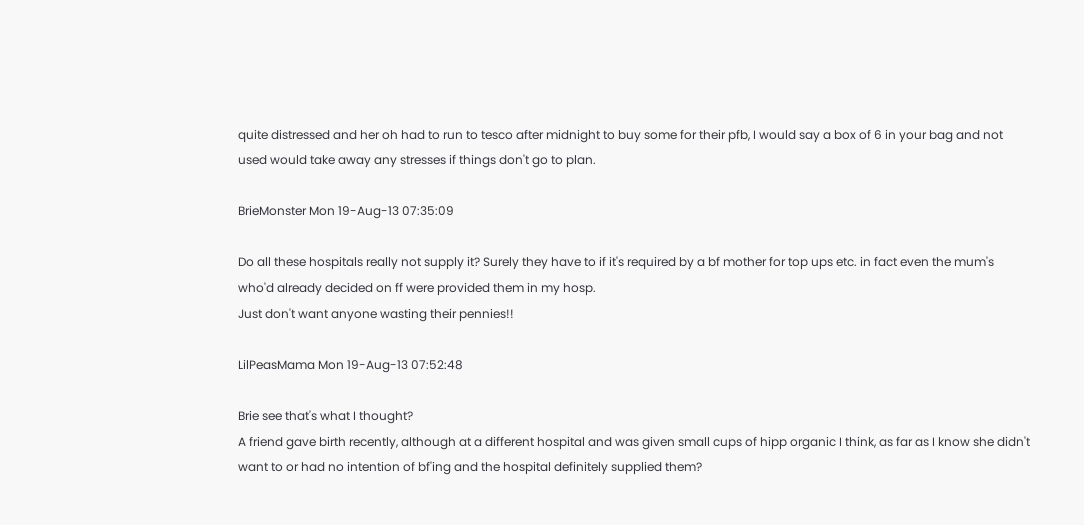quite distressed and her oh had to run to tesco after midnight to buy some for their pfb, I would say a box of 6 in your bag and not used would take away any stresses if things don't go to plan.

BrieMonster Mon 19-Aug-13 07:35:09

Do all these hospitals really not supply it? Surely they have to if it's required by a bf mother for top ups etc. in fact even the mum's who'd already decided on ff were provided them in my hosp.
Just don't want anyone wasting their pennies!!

LilPeasMama Mon 19-Aug-13 07:52:48

Brie see that's what I thought?
A friend gave birth recently, although at a different hospital and was given small cups of hipp organic I think, as far as I know she didn't want to or had no intention of bf'ing and the hospital definitely supplied them?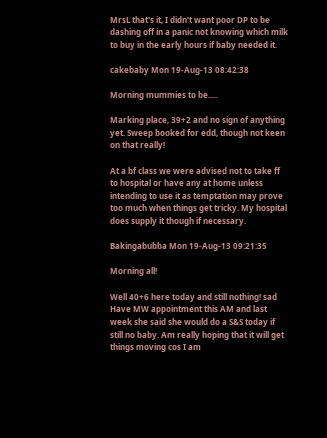MrsL that's it, I didn't want poor DP to be dashing off in a panic not knowing which milk to buy in the early hours if baby needed it.

cakebaby Mon 19-Aug-13 08:42:38

Morning mummies to be.....

Marking place, 39+2 and no sign of anything yet. Sweep booked for edd, though not keen on that really!

At a bf class we were advised not to take ff to hospital or have any at home unless intending to use it as temptation may prove too much when things get tricky. My hospital does supply it though if necessary.

Bakingabubba Mon 19-Aug-13 09:21:35

Morning all!

Well 40+6 here today and still nothing! sad Have MW appointment this AM and last week she said she would do a S&S today if still no baby. Am really hoping that it will get things moving cos I am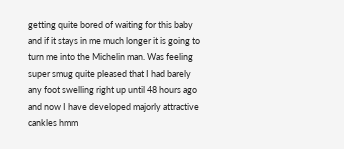getting quite bored of waiting for this baby and if it stays in me much longer it is going to turn me into the Michelin man. Was feeling super smug quite pleased that I had barely any foot swelling right up until 48 hours ago and now I have developed majorly attractive cankles hmm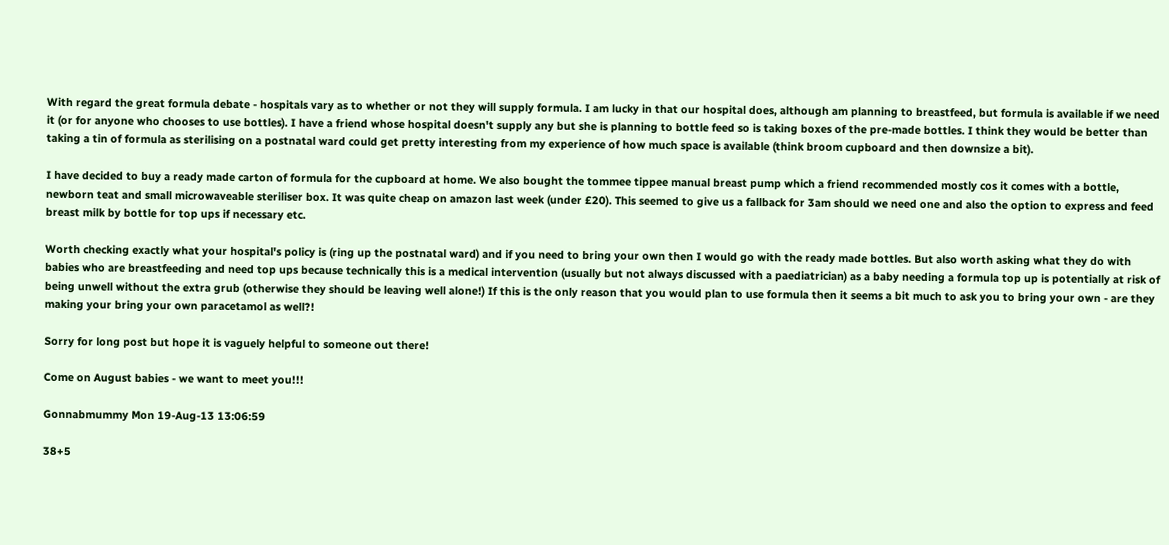With regard the great formula debate - hospitals vary as to whether or not they will supply formula. I am lucky in that our hospital does, although am planning to breastfeed, but formula is available if we need it (or for anyone who chooses to use bottles). I have a friend whose hospital doesn't supply any but she is planning to bottle feed so is taking boxes of the pre-made bottles. I think they would be better than taking a tin of formula as sterilising on a postnatal ward could get pretty interesting from my experience of how much space is available (think broom cupboard and then downsize a bit).

I have decided to buy a ready made carton of formula for the cupboard at home. We also bought the tommee tippee manual breast pump which a friend recommended mostly cos it comes with a bottle, newborn teat and small microwaveable steriliser box. It was quite cheap on amazon last week (under £20). This seemed to give us a fallback for 3am should we need one and also the option to express and feed breast milk by bottle for top ups if necessary etc.

Worth checking exactly what your hospital's policy is (ring up the postnatal ward) and if you need to bring your own then I would go with the ready made bottles. But also worth asking what they do with babies who are breastfeeding and need top ups because technically this is a medical intervention (usually but not always discussed with a paediatrician) as a baby needing a formula top up is potentially at risk of being unwell without the extra grub (otherwise they should be leaving well alone!) If this is the only reason that you would plan to use formula then it seems a bit much to ask you to bring your own - are they making your bring your own paracetamol as well?!

Sorry for long post but hope it is vaguely helpful to someone out there!

Come on August babies - we want to meet you!!!

Gonnabmummy Mon 19-Aug-13 13:06:59

38+5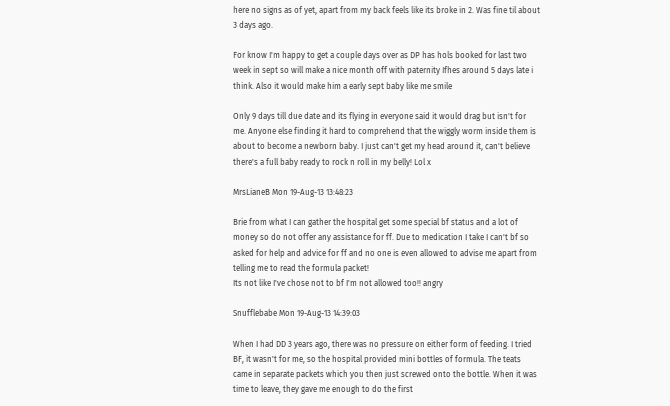here no signs as of yet, apart from my back feels like its broke in 2. Was fine til about 3 days ago.

For know I'm happy to get a couple days over as DP has hols booked for last two week in sept so will make a nice month off with paternity Ifhes around 5 days late i think. Also it would make him a early sept baby like me smile

Only 9 days till due date and its flying in everyone said it would drag but isn't for me. Anyone else finding it hard to comprehend that the wiggly worm inside them is about to become a newborn baby. I just can't get my head around it, can't believe there's a full baby ready to rock n roll in my belly! Lol x

MrsLianeB Mon 19-Aug-13 13:48:23

Brie from what I can gather the hospital get some special bf status and a lot of money so do not offer any assistance for ff. Due to medication I take I can't bf so asked for help and advice for ff and no one is even allowed to advise me apart from telling me to read the formula packet!
Its not like I've chose not to bf I'm not allowed too!! angry

Snufflebabe Mon 19-Aug-13 14:39:03

When I had DD 3 years ago, there was no pressure on either form of feeding. I tried BF, it wasn't for me, so the hospital provided mini bottles of formula. The teats came in separate packets which you then just screwed onto the bottle. When it was time to leave, they gave me enough to do the first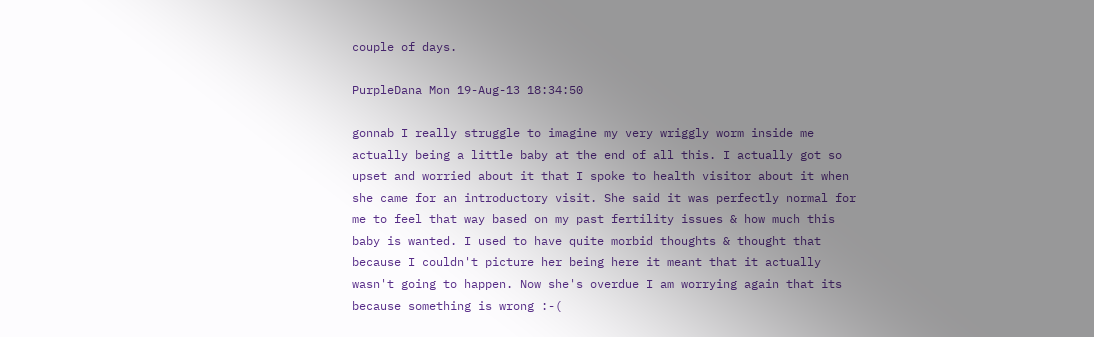couple of days.

PurpleDana Mon 19-Aug-13 18:34:50

gonnab I really struggle to imagine my very wriggly worm inside me actually being a little baby at the end of all this. I actually got so upset and worried about it that I spoke to health visitor about it when she came for an introductory visit. She said it was perfectly normal for me to feel that way based on my past fertility issues & how much this baby is wanted. I used to have quite morbid thoughts & thought that because I couldn't picture her being here it meant that it actually wasn't going to happen. Now she's overdue I am worrying again that its because something is wrong :-(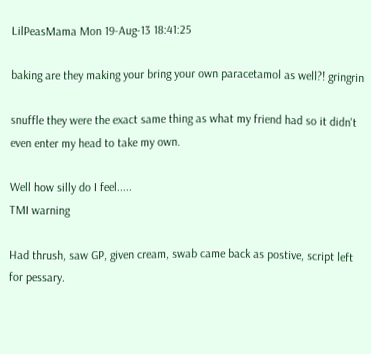LilPeasMama Mon 19-Aug-13 18:41:25

baking are they making your bring your own paracetamol as well?! gringrin

snuffle they were the exact same thing as what my friend had so it didn't even enter my head to take my own.

Well how silly do I feel.....
TMI warning

Had thrush, saw GP, given cream, swab came back as postive, script left for pessary.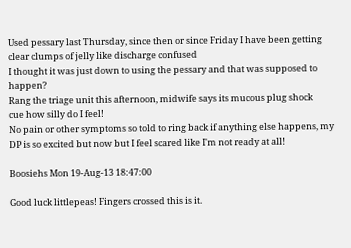Used pessary last Thursday, since then or since Friday I have been getting clear clumps of jelly like discharge confused
I thought it was just down to using the pessary and that was supposed to happen?
Rang the triage unit this afternoon, midwife says its mucous plug shock
cue how silly do I feel!
No pain or other symptoms so told to ring back if anything else happens, my DP is so excited but now but I feel scared like I'm not ready at all!

Boosiehs Mon 19-Aug-13 18:47:00

Good luck littlepeas! Fingers crossed this is it.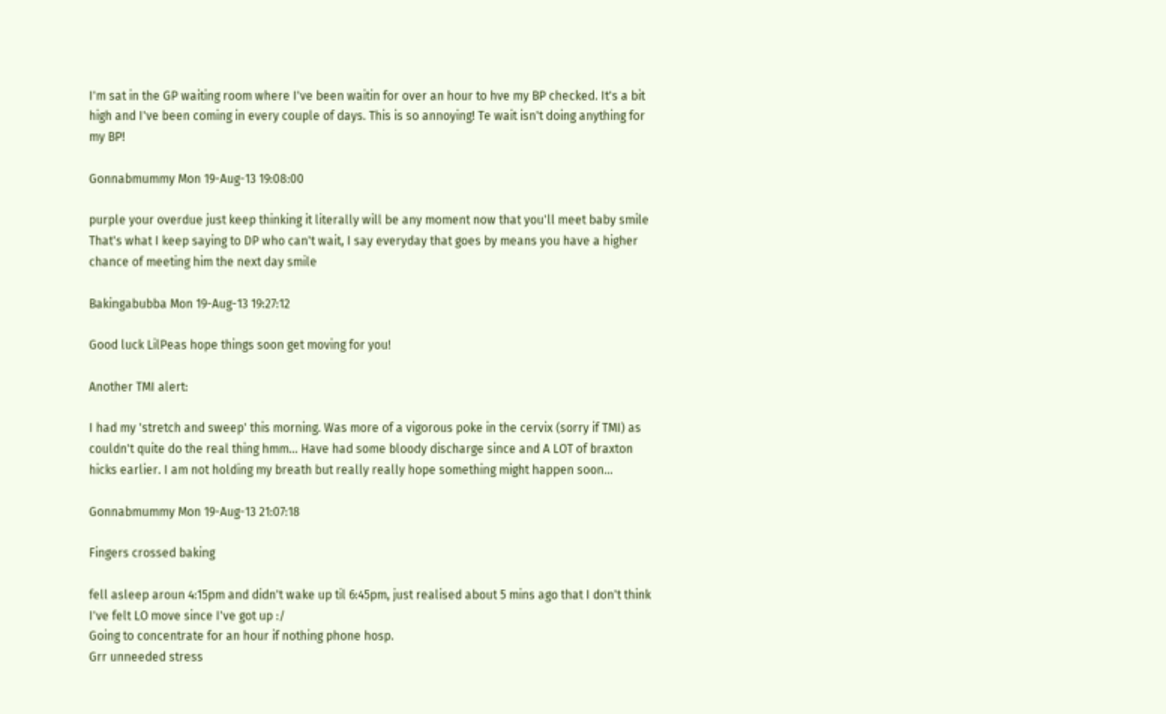I'm sat in the GP waiting room where I've been waitin for over an hour to hve my BP checked. It's a bit high and I've been coming in every couple of days. This is so annoying! Te wait isn't doing anything for my BP!

Gonnabmummy Mon 19-Aug-13 19:08:00

purple your overdue just keep thinking it literally will be any moment now that you'll meet baby smile
That's what I keep saying to DP who can't wait, I say everyday that goes by means you have a higher chance of meeting him the next day smile

Bakingabubba Mon 19-Aug-13 19:27:12

Good luck LilPeas hope things soon get moving for you!

Another TMI alert:

I had my 'stretch and sweep' this morning. Was more of a vigorous poke in the cervix (sorry if TMI) as couldn't quite do the real thing hmm... Have had some bloody discharge since and A LOT of braxton hicks earlier. I am not holding my breath but really really hope something might happen soon...

Gonnabmummy Mon 19-Aug-13 21:07:18

Fingers crossed baking

fell asleep aroun 4:15pm and didn't wake up til 6:45pm, just realised about 5 mins ago that I don't think I've felt LO move since I've got up :/
Going to concentrate for an hour if nothing phone hosp.
Grr unneeded stress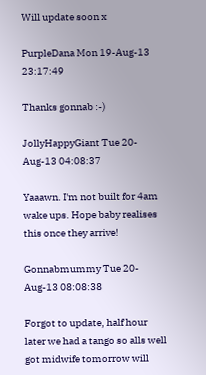Will update soon x

PurpleDana Mon 19-Aug-13 23:17:49

Thanks gonnab :-)

JollyHappyGiant Tue 20-Aug-13 04:08:37

Yaaawn. I'm not built for 4am wake ups. Hope baby realises this once they arrive!

Gonnabmummy Tue 20-Aug-13 08:08:38

Forgot to update, half hour later we had a tango so alls well got midwife tomorrow will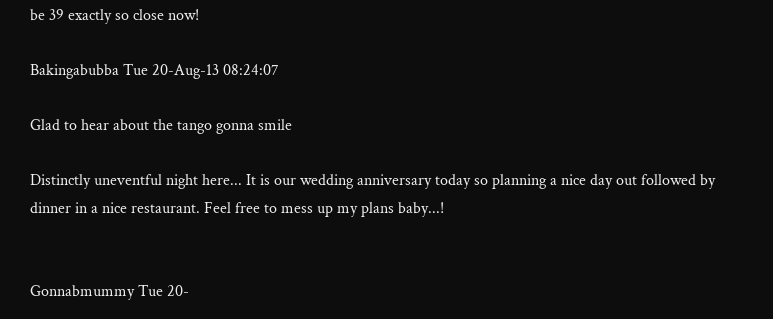be 39 exactly so close now!

Bakingabubba Tue 20-Aug-13 08:24:07

Glad to hear about the tango gonna smile

Distinctly uneventful night here... It is our wedding anniversary today so planning a nice day out followed by dinner in a nice restaurant. Feel free to mess up my plans baby...!


Gonnabmummy Tue 20-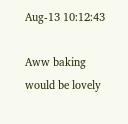Aug-13 10:12:43

Aww baking would be lovely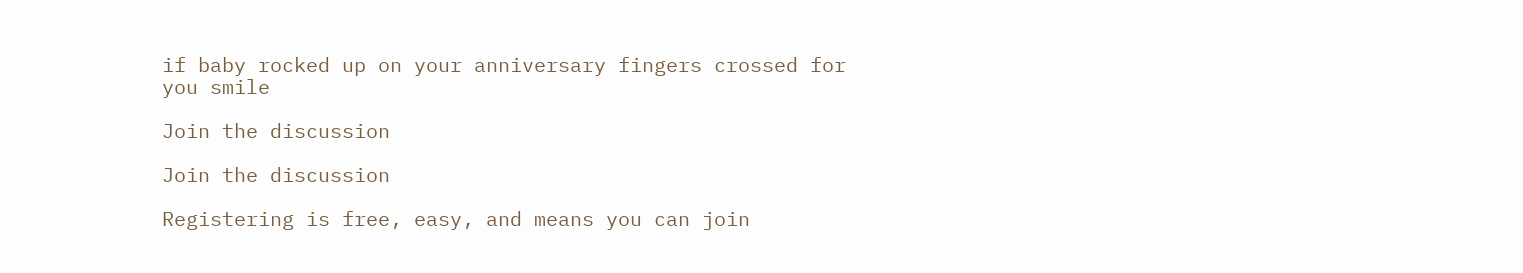if baby rocked up on your anniversary fingers crossed for you smile

Join the discussion

Join the discussion

Registering is free, easy, and means you can join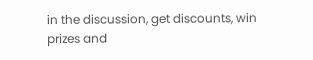in the discussion, get discounts, win prizes and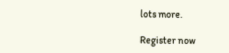lots more.

Register now